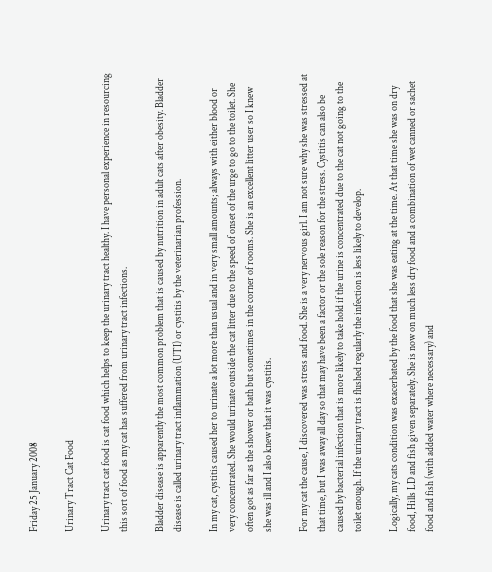Friday 25 January 2008

Urinary Tract Cat Food

Urinary tract cat food is cat food which helps to keep the urinary tract healthy. I have personal experience in resourcing this sort of food as my cat has suffered from urinary tract infections.

Bladder disease is apparently the most common problem that is caused by nutrition in adult cats after obesity. Bladder disease is called urinary tract inflammation (UTI) or cystitis by the veterinarian profession.

In my cat, cystitis caused her to urinate a lot more than usual and in very small amounts; always with either blood or very concentrated. She would urinate outside the cat litter due to the speed of onset of the urge to go to the toilet. She often got as far as the shower or bath but sometimes in the corner of rooms. She is an excellent litter user so I knew she was ill and I also knew that it was cystitis.

For my cat the cause, I discovered was stress and food. She is a very nervous girl. I am not sure why she was stressed at that time, but I was away all day so that may have been a factor or the sole reason for the stress. Cystitis can also be caused by bacterial infection that is more likely to take hold if the urine is concentrated due to the cat not going to the toilet enough. If the urinary tract is flushed regularly the infection is less likely to develop.

Logically, my cats condition was exacerbated by the food that she was eating at the time. At that time she was on dry food, Hills LD and fish given separately. She is now on much less dry food and a combination of wet canned or sachet food and fish (with added water where necessary) and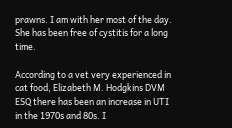prawns. I am with her most of the day. She has been free of cystitis for a long time.

According to a vet very experienced in cat food, Elizabeth M. Hodgkins DVM ESQ there has been an increase in UTI in the 1970s and 80s. I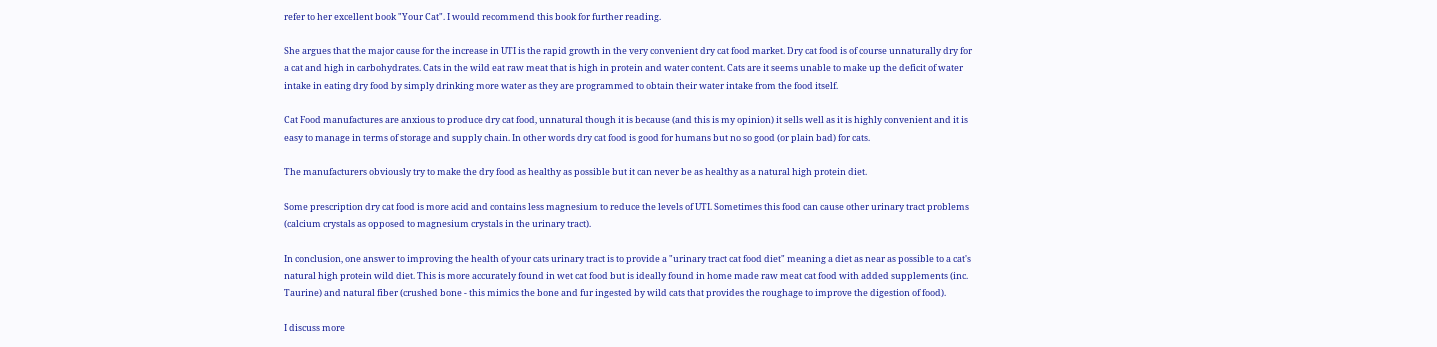refer to her excellent book "Your Cat". I would recommend this book for further reading.

She argues that the major cause for the increase in UTI is the rapid growth in the very convenient dry cat food market. Dry cat food is of course unnaturally dry for a cat and high in carbohydrates. Cats in the wild eat raw meat that is high in protein and water content. Cats are it seems unable to make up the deficit of water intake in eating dry food by simply drinking more water as they are programmed to obtain their water intake from the food itself.

Cat Food manufactures are anxious to produce dry cat food, unnatural though it is because (and this is my opinion) it sells well as it is highly convenient and it is easy to manage in terms of storage and supply chain. In other words dry cat food is good for humans but no so good (or plain bad) for cats.

The manufacturers obviously try to make the dry food as healthy as possible but it can never be as healthy as a natural high protein diet.

Some prescription dry cat food is more acid and contains less magnesium to reduce the levels of UTI. Sometimes this food can cause other urinary tract problems (calcium crystals as opposed to magnesium crystals in the urinary tract).

In conclusion, one answer to improving the health of your cats urinary tract is to provide a "urinary tract cat food diet" meaning a diet as near as possible to a cat's natural high protein wild diet. This is more accurately found in wet cat food but is ideally found in home made raw meat cat food with added supplements (inc. Taurine) and natural fiber (crushed bone - this mimics the bone and fur ingested by wild cats that provides the roughage to improve the digestion of food).

I discuss more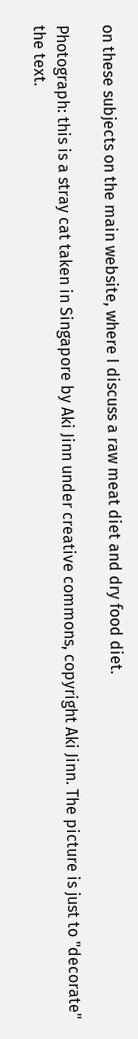on these subjects on the main website, where I discuss a raw meat diet and dry food diet.

Photograph: this is a stray cat taken in Singapore by Aki Jinn under creative commons, copyright Aki Jinn. The picture is just to "decorate" the text.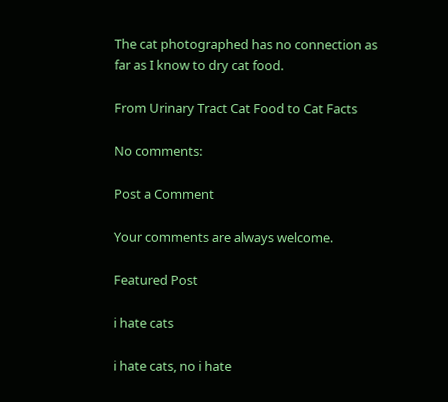The cat photographed has no connection as far as I know to dry cat food.

From Urinary Tract Cat Food to Cat Facts

No comments:

Post a Comment

Your comments are always welcome.

Featured Post

i hate cats

i hate cats, no i hate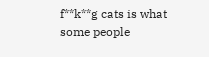f**k**g cats is what some people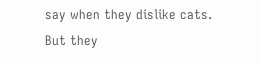say when they dislike cats. But they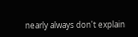nearly always don't explain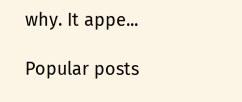why. It appe...

Popular posts